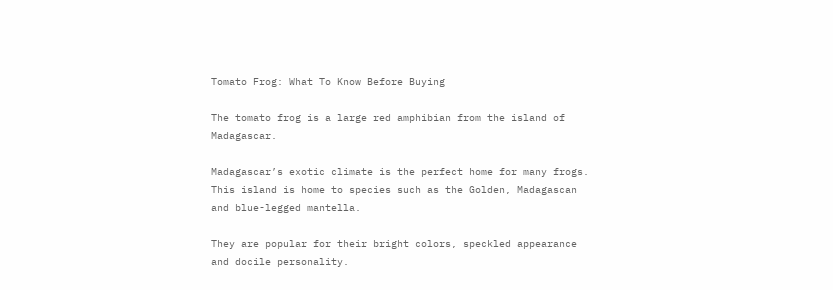Tomato Frog: What To Know Before Buying

The tomato frog is a large red amphibian from the island of Madagascar.

Madagascar’s exotic climate is the perfect home for many frogs. This island is home to species such as the Golden, Madagascan and blue-legged mantella.

They are popular for their bright colors, speckled appearance and docile personality.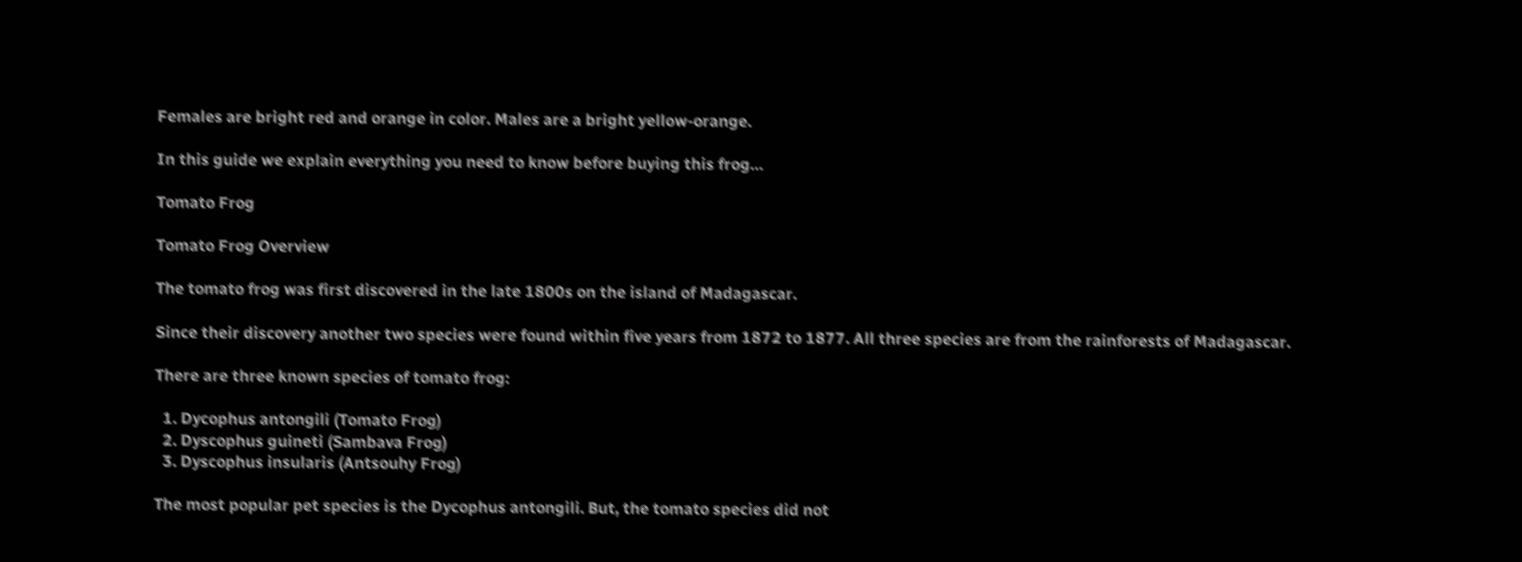Females are bright red and orange in color. Males are a bright yellow-orange.

In this guide we explain everything you need to know before buying this frog…

Tomato Frog

Tomato Frog Overview

The tomato frog was first discovered in the late 1800s on the island of Madagascar.

Since their discovery another two species were found within five years from 1872 to 1877. All three species are from the rainforests of Madagascar.

There are three known species of tomato frog:

  1. Dycophus antongili (Tomato Frog)
  2. Dyscophus guineti (Sambava Frog)
  3. Dyscophus insularis (Antsouhy Frog)

The most popular pet species is the Dycophus antongili. But, the tomato species did not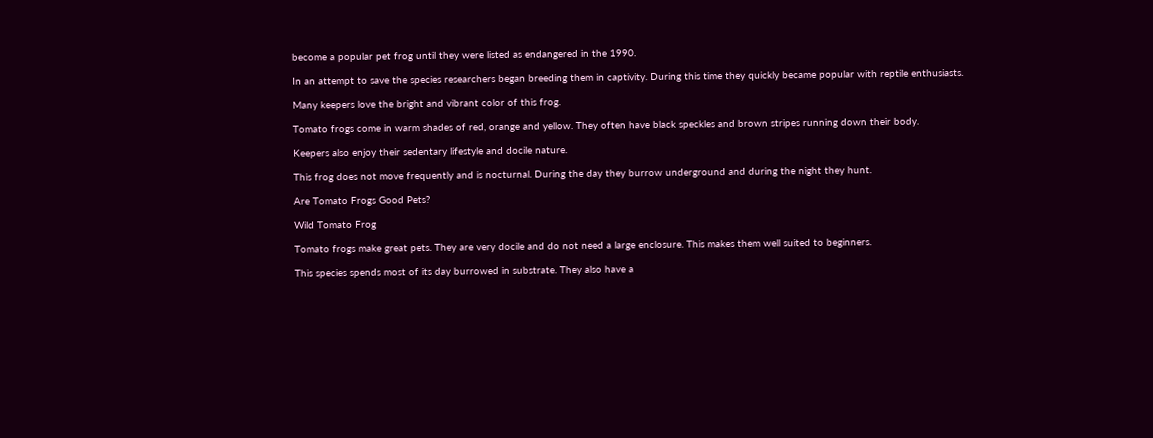become a popular pet frog until they were listed as endangered in the 1990.

In an attempt to save the species researchers began breeding them in captivity. During this time they quickly became popular with reptile enthusiasts.

Many keepers love the bright and vibrant color of this frog.

Tomato frogs come in warm shades of red, orange and yellow. They often have black speckles and brown stripes running down their body.

Keepers also enjoy their sedentary lifestyle and docile nature.

This frog does not move frequently and is nocturnal. During the day they burrow underground and during the night they hunt.

Are Tomato Frogs Good Pets?

Wild Tomato Frog

Tomato frogs make great pets. They are very docile and do not need a large enclosure. This makes them well suited to beginners.

This species spends most of its day burrowed in substrate. They also have a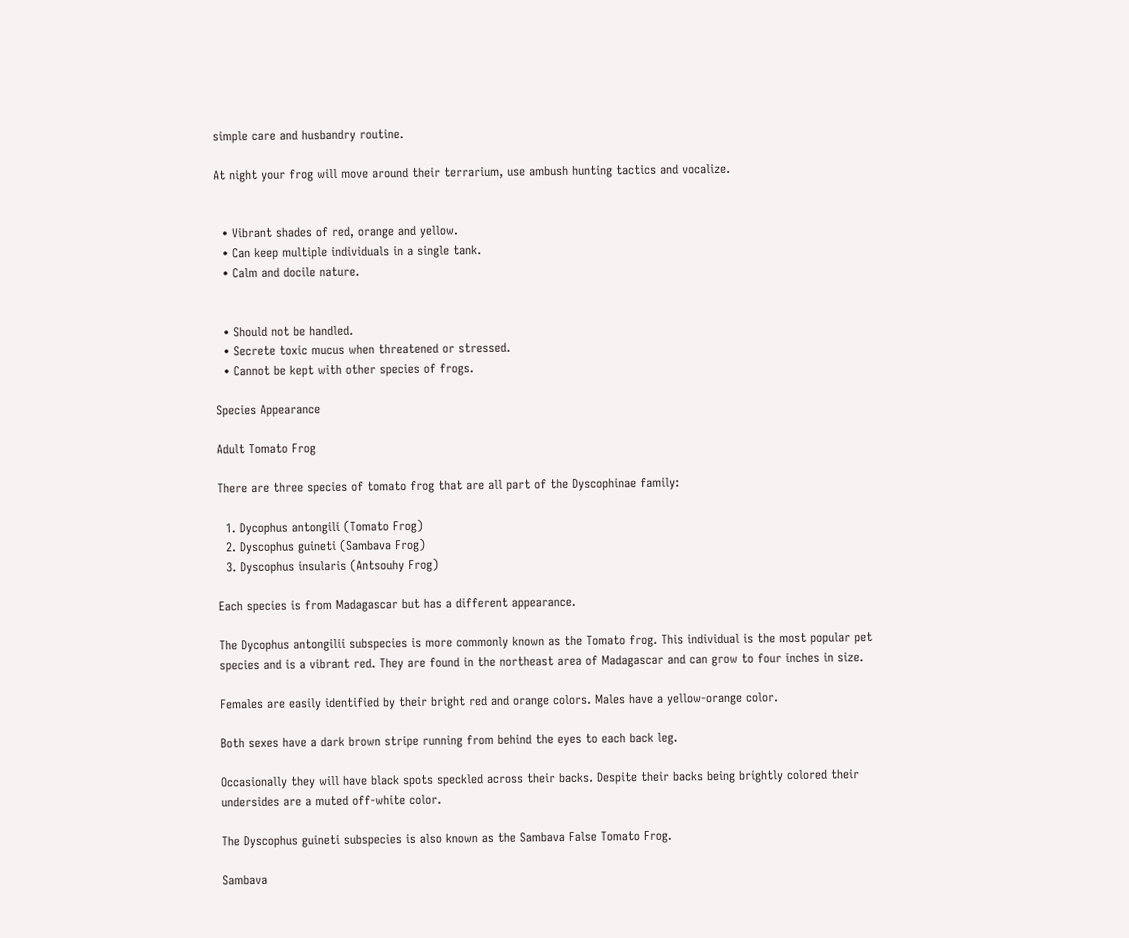simple care and husbandry routine.

At night your frog will move around their terrarium, use ambush hunting tactics and vocalize.


  • Vibrant shades of red, orange and yellow.
  • Can keep multiple individuals in a single tank.
  • Calm and docile nature.


  • Should not be handled.
  • Secrete toxic mucus when threatened or stressed.
  • Cannot be kept with other species of frogs.

Species Appearance

Adult Tomato Frog

There are three species of tomato frog that are all part of the Dyscophinae family:

  1. Dycophus antongili (Tomato Frog)
  2. Dyscophus guineti (Sambava Frog)
  3. Dyscophus insularis (Antsouhy Frog)

Each species is from Madagascar but has a different appearance.

The Dycophus antongilii subspecies is more commonly known as the Tomato frog. This individual is the most popular pet species and is a vibrant red. They are found in the northeast area of Madagascar and can grow to four inches in size.

Females are easily identified by their bright red and orange colors. Males have a yellow-orange color.

Both sexes have a dark brown stripe running from behind the eyes to each back leg.

Occasionally they will have black spots speckled across their backs. Despite their backs being brightly colored their undersides are a muted off-white color.

The Dyscophus guineti subspecies is also known as the Sambava False Tomato Frog.

Sambava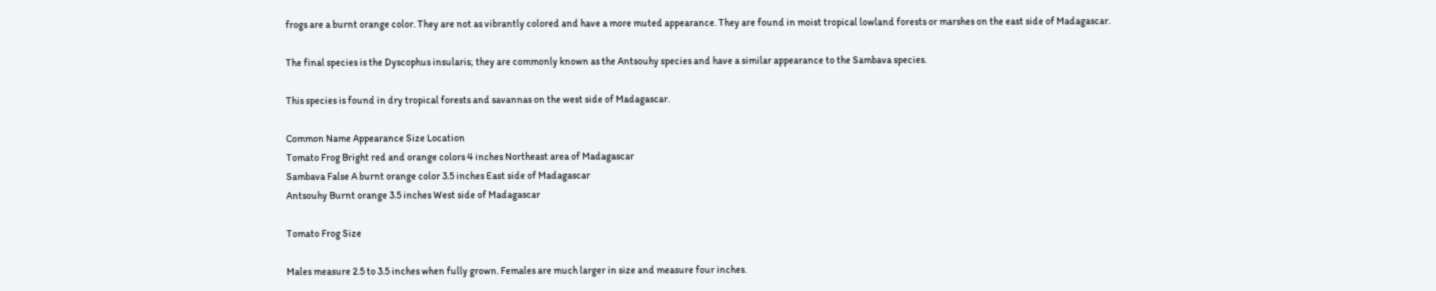frogs are a burnt orange color. They are not as vibrantly colored and have a more muted appearance. They are found in moist tropical lowland forests or marshes on the east side of Madagascar.

The final species is the Dyscophus insularis; they are commonly known as the Antsouhy species and have a similar appearance to the Sambava species.

This species is found in dry tropical forests and savannas on the west side of Madagascar.

Common Name Appearance Size Location
Tomato Frog Bright red and orange colors 4 inches Northeast area of Madagascar
Sambava False A burnt orange color 3.5 inches East side of Madagascar
Antsouhy Burnt orange 3.5 inches West side of Madagascar

Tomato Frog Size

Males measure 2.5 to 3.5 inches when fully grown. Females are much larger in size and measure four inches.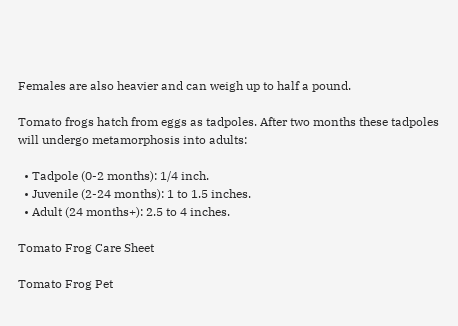Females are also heavier and can weigh up to half a pound.

Tomato frogs hatch from eggs as tadpoles. After two months these tadpoles will undergo metamorphosis into adults:

  • Tadpole (0-2 months): 1/4 inch.
  • Juvenile (2-24 months): 1 to 1.5 inches.
  • Adult (24 months+): 2.5 to 4 inches.

Tomato Frog Care Sheet

Tomato Frog Pet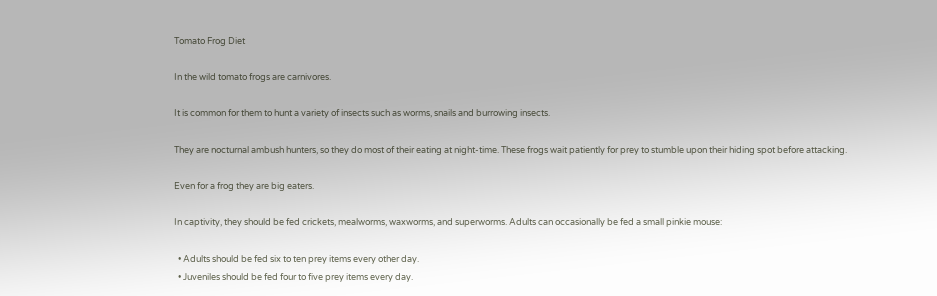Tomato Frog Diet

In the wild tomato frogs are carnivores.

It is common for them to hunt a variety of insects such as worms, snails and burrowing insects.

They are nocturnal ambush hunters, so they do most of their eating at night-time. These frogs wait patiently for prey to stumble upon their hiding spot before attacking.

Even for a frog they are big eaters.

In captivity, they should be fed crickets, mealworms, waxworms, and superworms. Adults can occasionally be fed a small pinkie mouse:

  • Adults should be fed six to ten prey items every other day.
  • Juveniles should be fed four to five prey items every day.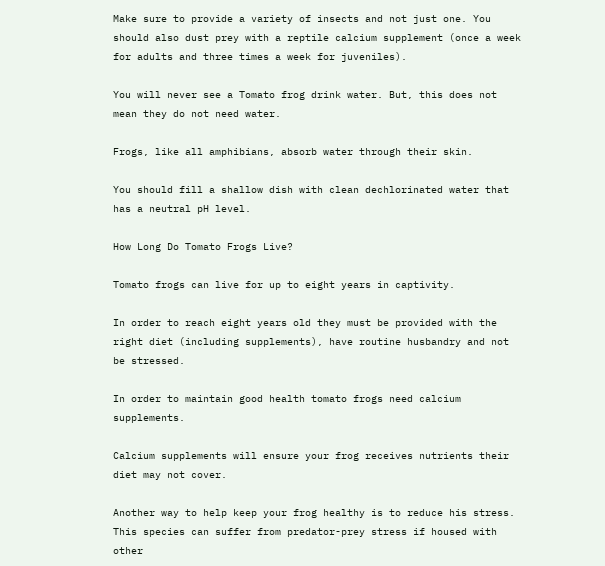Make sure to provide a variety of insects and not just one. You should also dust prey with a reptile calcium supplement (once a week for adults and three times a week for juveniles).

You will never see a Tomato frog drink water. But, this does not mean they do not need water.

Frogs, like all amphibians, absorb water through their skin.

You should fill a shallow dish with clean dechlorinated water that has a neutral pH level.

How Long Do Tomato Frogs Live?

Tomato frogs can live for up to eight years in captivity.

In order to reach eight years old they must be provided with the right diet (including supplements), have routine husbandry and not be stressed.

In order to maintain good health tomato frogs need calcium supplements.

Calcium supplements will ensure your frog receives nutrients their diet may not cover.

Another way to help keep your frog healthy is to reduce his stress. This species can suffer from predator-prey stress if housed with other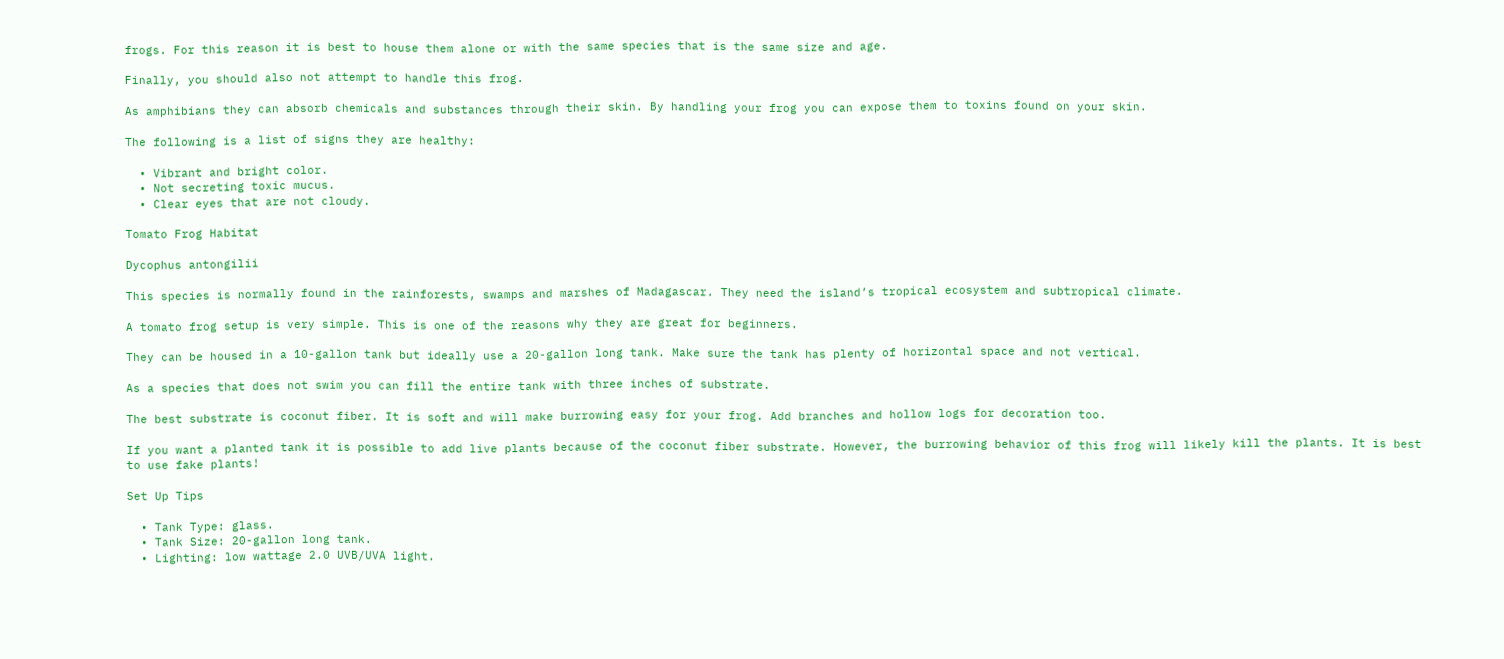frogs. For this reason it is best to house them alone or with the same species that is the same size and age.

Finally, you should also not attempt to handle this frog.

As amphibians they can absorb chemicals and substances through their skin. By handling your frog you can expose them to toxins found on your skin.

The following is a list of signs they are healthy:

  • Vibrant and bright color.
  • Not secreting toxic mucus.
  • Clear eyes that are not cloudy.

Tomato Frog Habitat

Dycophus antongilii

This species is normally found in the rainforests, swamps and marshes of Madagascar. They need the island’s tropical ecosystem and subtropical climate.

A tomato frog setup is very simple. This is one of the reasons why they are great for beginners.

They can be housed in a 10-gallon tank but ideally use a 20-gallon long tank. Make sure the tank has plenty of horizontal space and not vertical.

As a species that does not swim you can fill the entire tank with three inches of substrate.

The best substrate is coconut fiber. It is soft and will make burrowing easy for your frog. Add branches and hollow logs for decoration too.

If you want a planted tank it is possible to add live plants because of the coconut fiber substrate. However, the burrowing behavior of this frog will likely kill the plants. It is best to use fake plants!

Set Up Tips

  • Tank Type: glass.
  • Tank Size: 20-gallon long tank.
  • Lighting: low wattage 2.0 UVB/UVA light.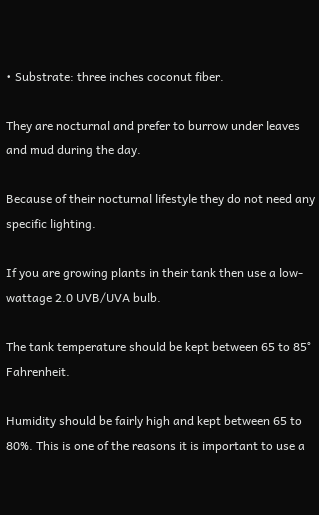• Substrate: three inches coconut fiber.

They are nocturnal and prefer to burrow under leaves and mud during the day.

Because of their nocturnal lifestyle they do not need any specific lighting.

If you are growing plants in their tank then use a low-wattage 2.0 UVB/UVA bulb.

The tank temperature should be kept between 65 to 85° Fahrenheit.

Humidity should be fairly high and kept between 65 to 80%. This is one of the reasons it is important to use a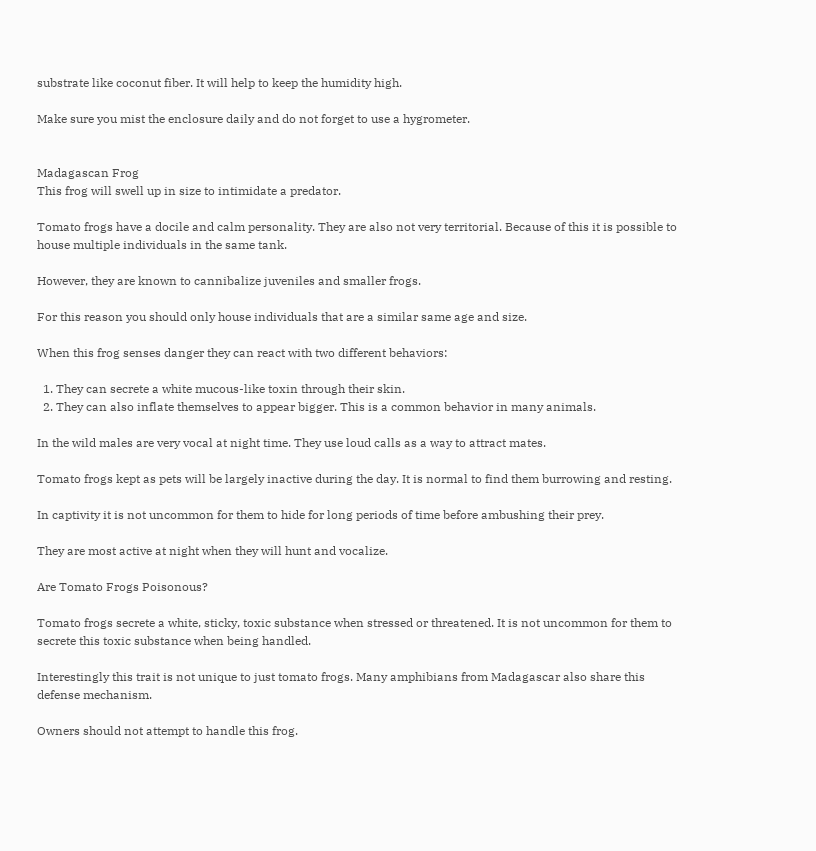substrate like coconut fiber. It will help to keep the humidity high.

Make sure you mist the enclosure daily and do not forget to use a hygrometer.


Madagascan Frog
This frog will swell up in size to intimidate a predator.

Tomato frogs have a docile and calm personality. They are also not very territorial. Because of this it is possible to house multiple individuals in the same tank.

However, they are known to cannibalize juveniles and smaller frogs.

For this reason you should only house individuals that are a similar same age and size.

When this frog senses danger they can react with two different behaviors:

  1. They can secrete a white mucous-like toxin through their skin.
  2. They can also inflate themselves to appear bigger. This is a common behavior in many animals.

In the wild males are very vocal at night time. They use loud calls as a way to attract mates.

Tomato frogs kept as pets will be largely inactive during the day. It is normal to find them burrowing and resting.

In captivity it is not uncommon for them to hide for long periods of time before ambushing their prey.

They are most active at night when they will hunt and vocalize.

Are Tomato Frogs Poisonous?

Tomato frogs secrete a white, sticky, toxic substance when stressed or threatened. It is not uncommon for them to secrete this toxic substance when being handled.

Interestingly this trait is not unique to just tomato frogs. Many amphibians from Madagascar also share this defense mechanism.

Owners should not attempt to handle this frog.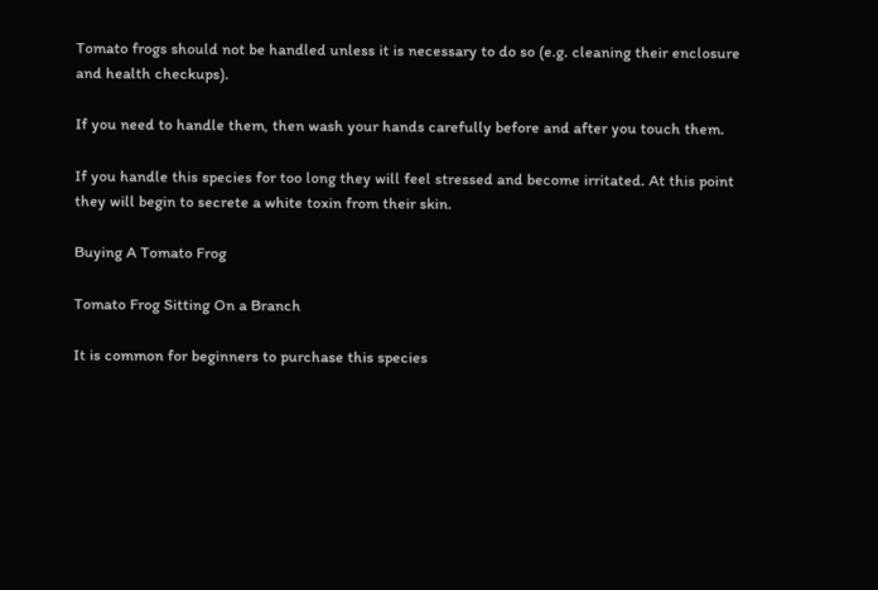Tomato frogs should not be handled unless it is necessary to do so (e.g. cleaning their enclosure and health checkups).

If you need to handle them, then wash your hands carefully before and after you touch them.

If you handle this species for too long they will feel stressed and become irritated. At this point they will begin to secrete a white toxin from their skin.

Buying A Tomato Frog

Tomato Frog Sitting On a Branch

It is common for beginners to purchase this species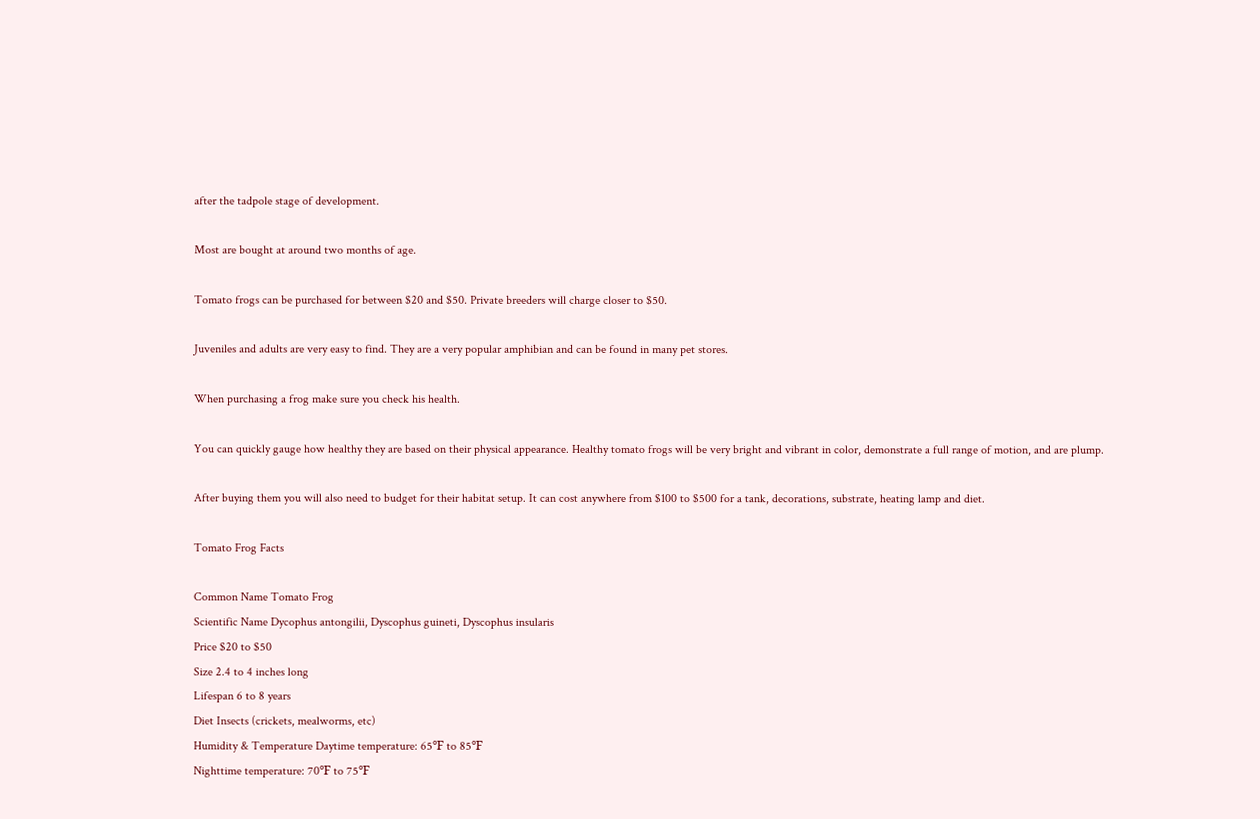after the tadpole stage of development.

Most are bought at around two months of age.

Tomato frogs can be purchased for between $20 and $50. Private breeders will charge closer to $50.

Juveniles and adults are very easy to find. They are a very popular amphibian and can be found in many pet stores.

When purchasing a frog make sure you check his health.

You can quickly gauge how healthy they are based on their physical appearance. Healthy tomato frogs will be very bright and vibrant in color, demonstrate a full range of motion, and are plump.

After buying them you will also need to budget for their habitat setup. It can cost anywhere from $100 to $500 for a tank, decorations, substrate, heating lamp and diet.

Tomato Frog Facts

Common Name Tomato Frog
Scientific Name Dycophus antongilii, Dyscophus guineti, Dyscophus insularis
Price $20 to $50
Size 2.4 to 4 inches long
Lifespan 6 to 8 years
Diet Insects (crickets, mealworms, etc)
Humidity & Temperature Daytime temperature: 65℉ to 85℉
Nighttime temperature: 70℉ to 75℉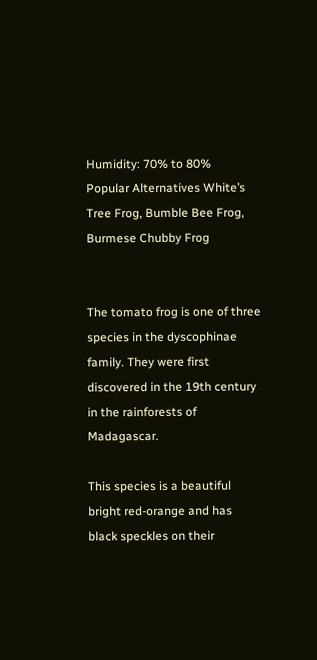Humidity: 70% to 80%
Popular Alternatives White’s Tree Frog, Bumble Bee Frog, Burmese Chubby Frog


The tomato frog is one of three species in the dyscophinae family. They were first discovered in the 19th century in the rainforests of Madagascar.

This species is a beautiful bright red-orange and has black speckles on their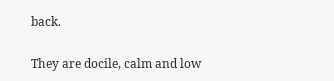back.

They are docile, calm and low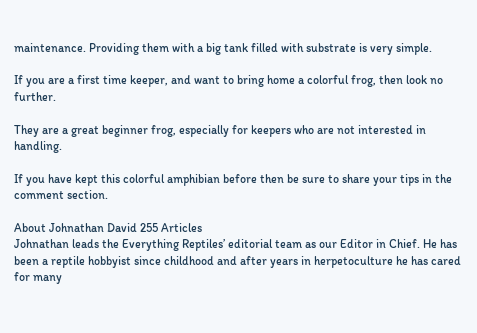maintenance. Providing them with a big tank filled with substrate is very simple.

If you are a first time keeper, and want to bring home a colorful frog, then look no further.

They are a great beginner frog, especially for keepers who are not interested in handling.

If you have kept this colorful amphibian before then be sure to share your tips in the comment section.

About Johnathan David 255 Articles
Johnathan leads the Everything Reptiles’ editorial team as our Editor in Chief. He has been a reptile hobbyist since childhood and after years in herpetoculture he has cared for many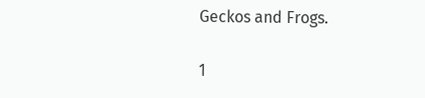Geckos and Frogs.

1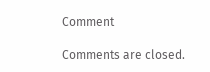Comment

Comments are closed.